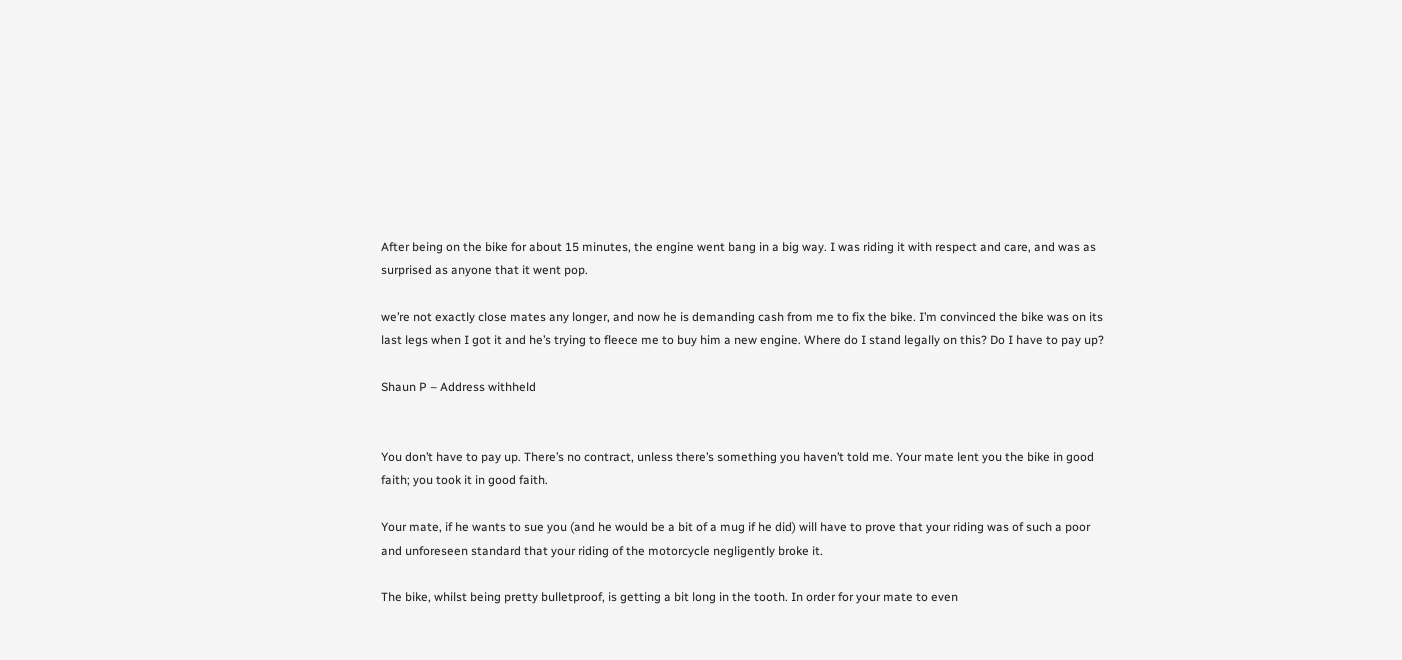After being on the bike for about 15 minutes, the engine went bang in a big way. I was riding it with respect and care, and was as surprised as anyone that it went pop.

we’re not exactly close mates any longer, and now he is demanding cash from me to fix the bike. I’m convinced the bike was on its last legs when I got it and he’s trying to fleece me to buy him a new engine. Where do I stand legally on this? Do I have to pay up?

Shaun P – Address withheld


You don’t have to pay up. There’s no contract, unless there’s something you haven’t told me. Your mate lent you the bike in good faith; you took it in good faith.

Your mate, if he wants to sue you (and he would be a bit of a mug if he did) will have to prove that your riding was of such a poor and unforeseen standard that your riding of the motorcycle negligently broke it.

The bike, whilst being pretty bulletproof, is getting a bit long in the tooth. In order for your mate to even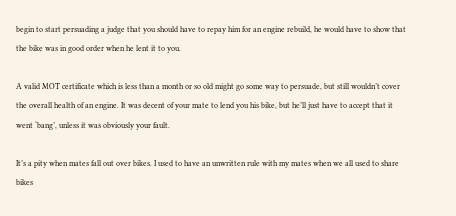begin to start persuading a judge that you should have to repay him for an engine rebuild, he would have to show that the bike was in good order when he lent it to you.

A valid MOT certificate which is less than a month or so old might go some way to persuade, but still wouldn’t cover the overall health of an engine. It was decent of your mate to lend you his bike, but he’ll just have to accept that it went ‘bang’, unless it was obviously your fault.

It’s a pity when mates fall out over bikes. I used to have an unwritten rule with my mates when we all used to share bikes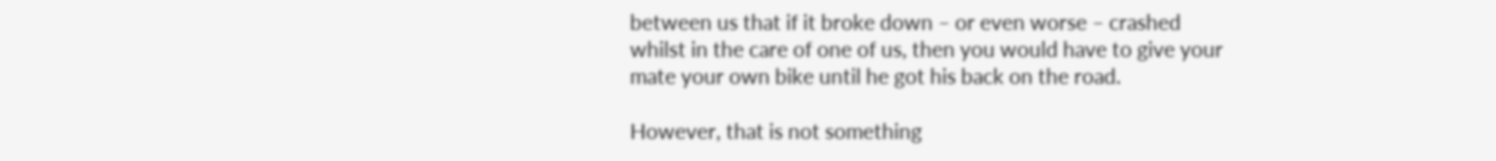between us that if it broke down – or even worse – crashed whilst in the care of one of us, then you would have to give your mate your own bike until he got his back on the road.

However, that is not something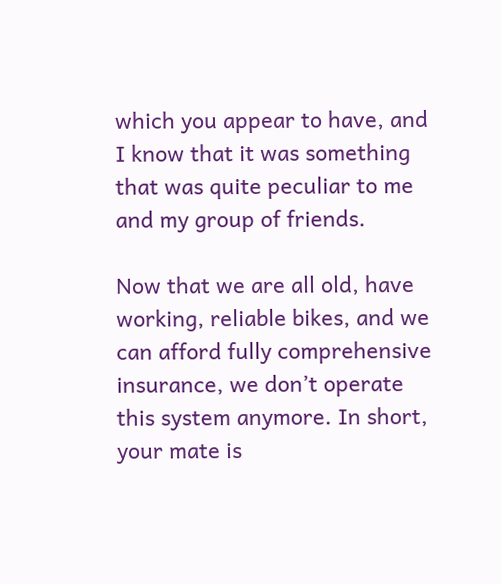which you appear to have, and I know that it was something that was quite peculiar to me and my group of friends.

Now that we are all old, have working, reliable bikes, and we can afford fully comprehensive insurance, we don’t operate this system anymore. In short, your mate is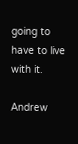going to have to live with it.

Andrew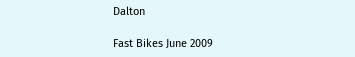Dalton

Fast Bikes June 2009